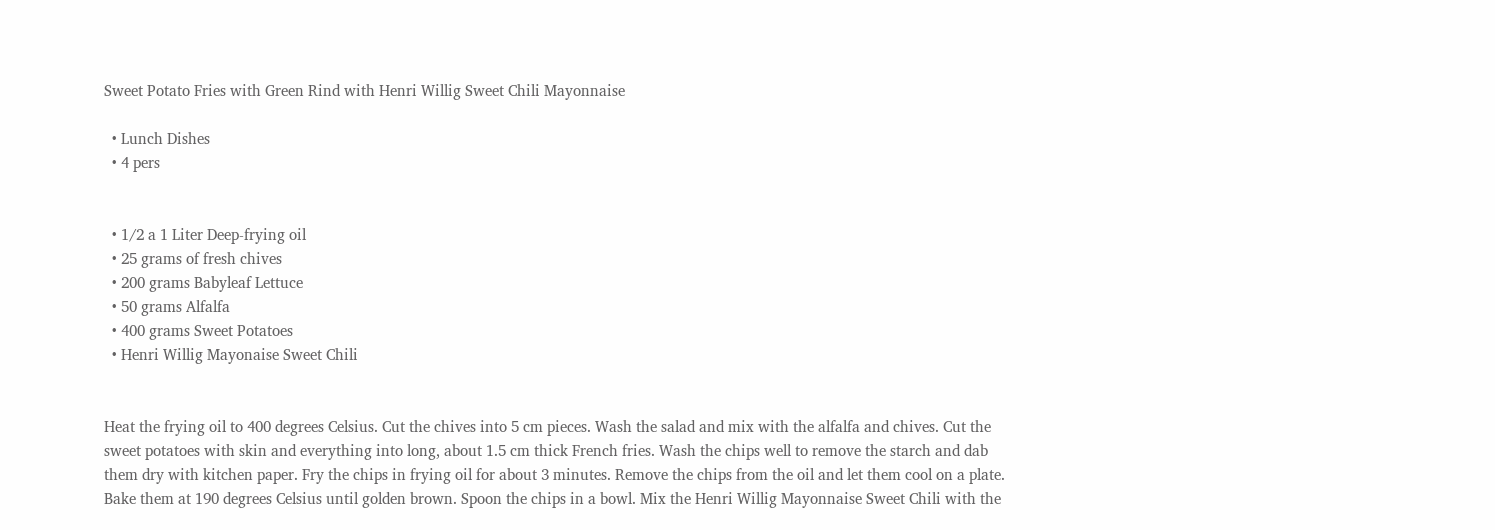Sweet Potato Fries with Green Rind with Henri Willig Sweet Chili Mayonnaise

  • Lunch Dishes
  • 4 pers


  • 1/2 a 1 Liter Deep-frying oil
  • 25 grams of fresh chives
  • 200 grams Babyleaf Lettuce
  • 50 grams Alfalfa
  • 400 grams Sweet Potatoes
  • Henri Willig Mayonaise Sweet Chili


Heat the frying oil to 400 degrees Celsius. Cut the chives into 5 cm pieces. Wash the salad and mix with the alfalfa and chives. Cut the sweet potatoes with skin and everything into long, about 1.5 cm thick French fries. Wash the chips well to remove the starch and dab them dry with kitchen paper. Fry the chips in frying oil for about 3 minutes. Remove the chips from the oil and let them cool on a plate. Bake them at 190 degrees Celsius until golden brown. Spoon the chips in a bowl. Mix the Henri Willig Mayonnaise Sweet Chili with the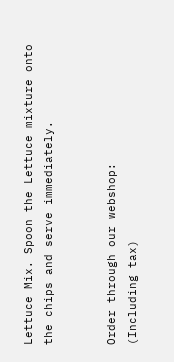Lettuce Mix. Spoon the Lettuce mixture onto the chips and serve immediately.


Order through our webshop:
(Including tax)